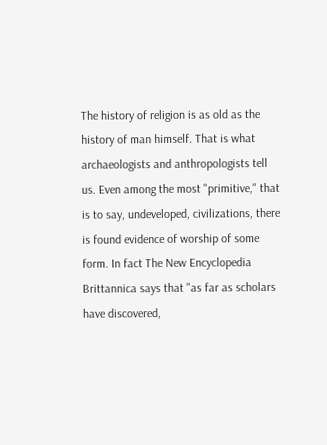The history of religion is as old as the history of man himself. That is what archaeologists and anthropologists tell us. Even among the most "primitive," that is to say, undeveloped, civilizations, there is found evidence of worship of some form. In fact The New Encyclopedia Brittannica says that "as far as scholars have discovered,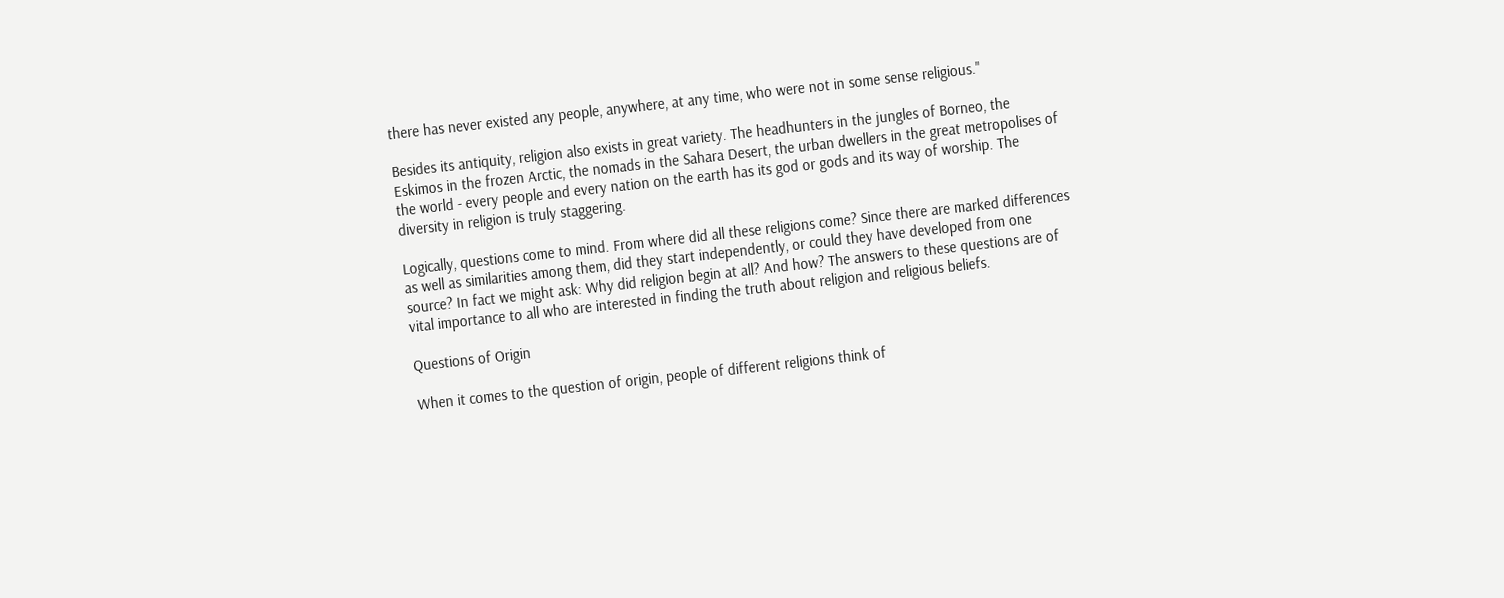there has never existed any people, anywhere, at any time, who were not in some sense religious."

Besides its antiquity, religion also exists in great variety. The headhunters in the jungles of Borneo, the Eskimos in the frozen Arctic, the nomads in the Sahara Desert, the urban dwellers in the great metropolises of the world - every people and every nation on the earth has its god or gods and its way of worship. The diversity in religion is truly staggering.

Logically, questions come to mind. From where did all these religions come? Since there are marked differences as well as similarities among them, did they start independently, or could they have developed from one source? In fact we might ask: Why did religion begin at all? And how? The answers to these questions are of vital importance to all who are interested in finding the truth about religion and religious beliefs.

Questions of Origin

When it comes to the question of origin, people of different religions think of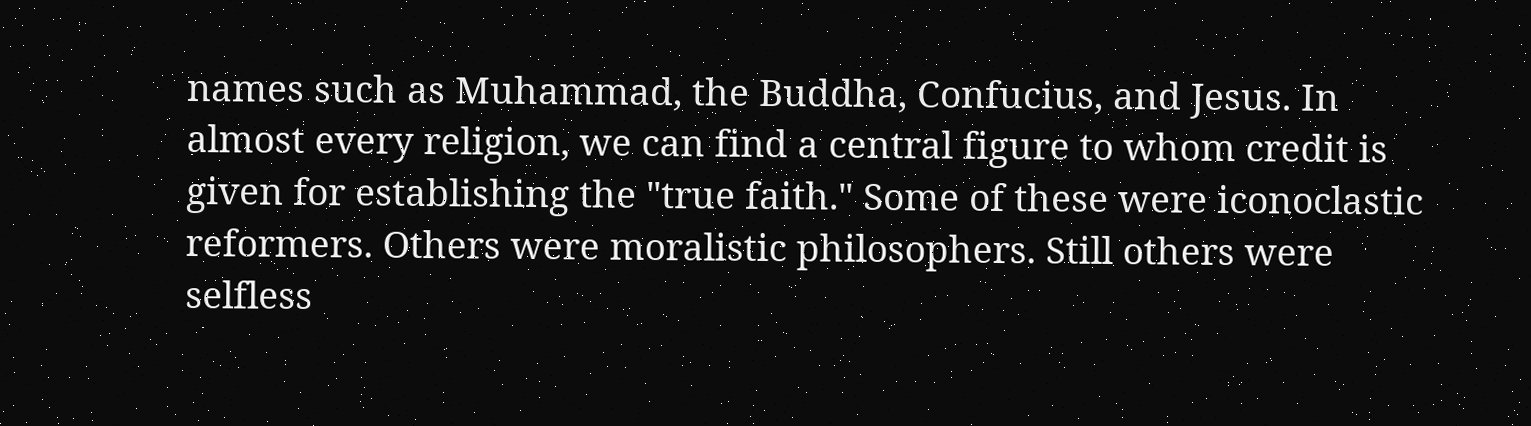names such as Muhammad, the Buddha, Confucius, and Jesus. In almost every religion, we can find a central figure to whom credit is given for establishing the "true faith." Some of these were iconoclastic reformers. Others were moralistic philosophers. Still others were selfless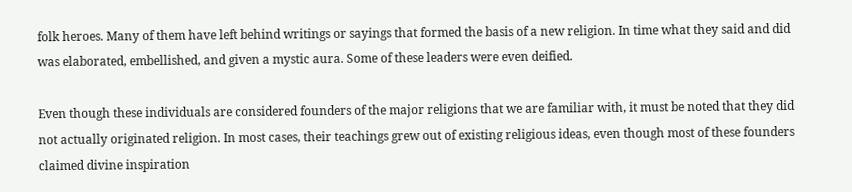folk heroes. Many of them have left behind writings or sayings that formed the basis of a new religion. In time what they said and did was elaborated, embellished, and given a mystic aura. Some of these leaders were even deified.

Even though these individuals are considered founders of the major religions that we are familiar with, it must be noted that they did not actually originated religion. In most cases, their teachings grew out of existing religious ideas, even though most of these founders claimed divine inspiration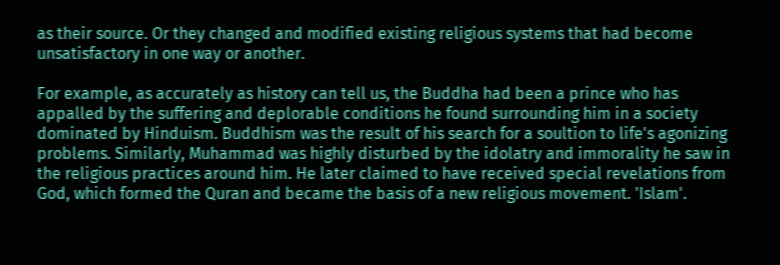as their source. Or they changed and modified existing religious systems that had become unsatisfactory in one way or another.

For example, as accurately as history can tell us, the Buddha had been a prince who has appalled by the suffering and deplorable conditions he found surrounding him in a society dominated by Hinduism. Buddhism was the result of his search for a soultion to life's agonizing problems. Similarly, Muhammad was highly disturbed by the idolatry and immorality he saw in the religious practices around him. He later claimed to have received special revelations from God, which formed the Quran and became the basis of a new religious movement. 'Islam'.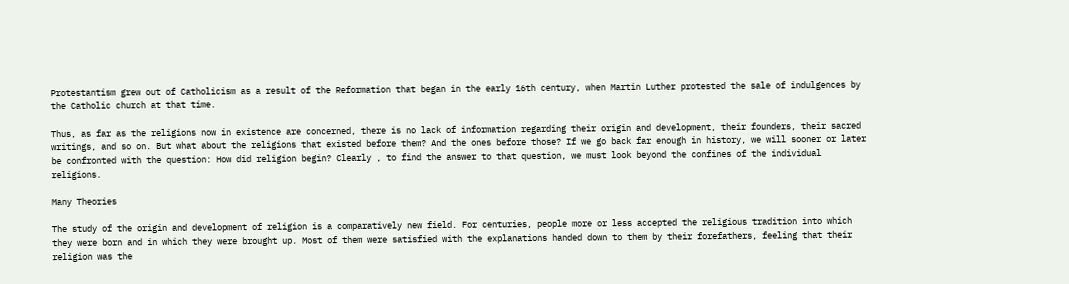Protestantism grew out of Catholicism as a result of the Reformation that began in the early 16th century, when Martin Luther protested the sale of indulgences by the Catholic church at that time.

Thus, as far as the religions now in existence are concerned, there is no lack of information regarding their origin and development, their founders, their sacred writings, and so on. But what about the religions that existed before them? And the ones before those? If we go back far enough in history, we will sooner or later be confronted with the question: How did religion begin? Clearly , to find the answer to that question, we must look beyond the confines of the individual religions.

Many Theories

The study of the origin and development of religion is a comparatively new field. For centuries, people more or less accepted the religious tradition into which they were born and in which they were brought up. Most of them were satisfied with the explanations handed down to them by their forefathers, feeling that their religion was the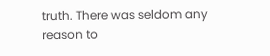truth. There was seldom any reason to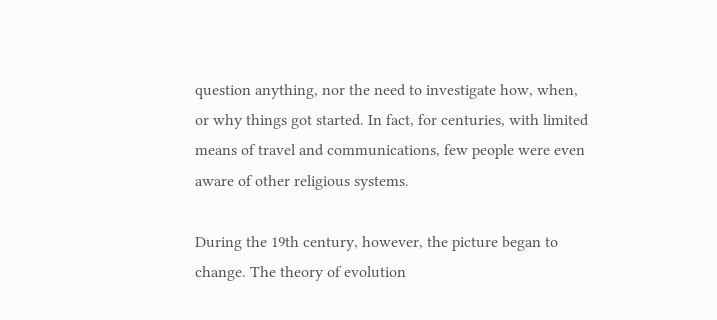question anything, nor the need to investigate how, when, or why things got started. In fact, for centuries, with limited means of travel and communications, few people were even aware of other religious systems.

During the 19th century, however, the picture began to change. The theory of evolution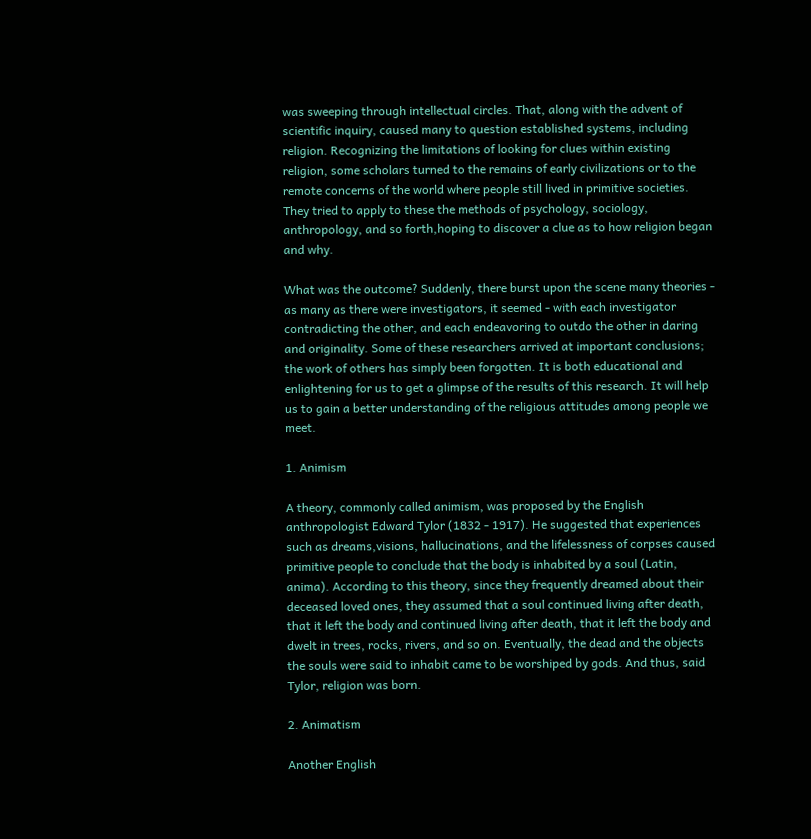was sweeping through intellectual circles. That, along with the advent of scientific inquiry, caused many to question established systems, including religion. Recognizing the limitations of looking for clues within existing religion, some scholars turned to the remains of early civilizations or to the remote concerns of the world where people still lived in primitive societies. They tried to apply to these the methods of psychology, sociology, anthropology, and so forth,hoping to discover a clue as to how religion began and why.

What was the outcome? Suddenly, there burst upon the scene many theories - as many as there were investigators, it seemed - with each investigator contradicting the other, and each endeavoring to outdo the other in daring and originality. Some of these researchers arrived at important conclusions; the work of others has simply been forgotten. It is both educational and enlightening for us to get a glimpse of the results of this research. It will help us to gain a better understanding of the religious attitudes among people we meet.

1. Animism

A theory, commonly called animism, was proposed by the English anthropologist Edward Tylor (1832 - 1917). He suggested that experiences such as dreams,visions, hallucinations, and the lifelessness of corpses caused primitive people to conclude that the body is inhabited by a soul (Latin, anima). According to this theory, since they frequently dreamed about their deceased loved ones, they assumed that a soul continued living after death, that it left the body and continued living after death, that it left the body and dwelt in trees, rocks, rivers, and so on. Eventually, the dead and the objects the souls were said to inhabit came to be worshiped by gods. And thus, said Tylor, religion was born.

2. Animatism

Another English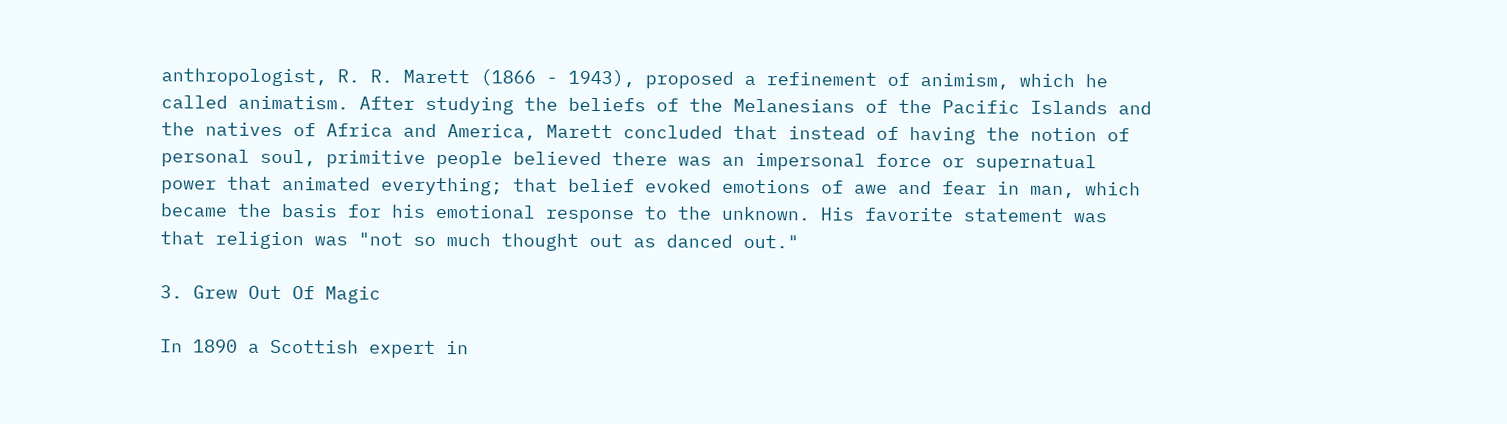anthropologist, R. R. Marett (1866 - 1943), proposed a refinement of animism, which he called animatism. After studying the beliefs of the Melanesians of the Pacific Islands and the natives of Africa and America, Marett concluded that instead of having the notion of personal soul, primitive people believed there was an impersonal force or supernatual power that animated everything; that belief evoked emotions of awe and fear in man, which became the basis for his emotional response to the unknown. His favorite statement was that religion was "not so much thought out as danced out."

3. Grew Out Of Magic

In 1890 a Scottish expert in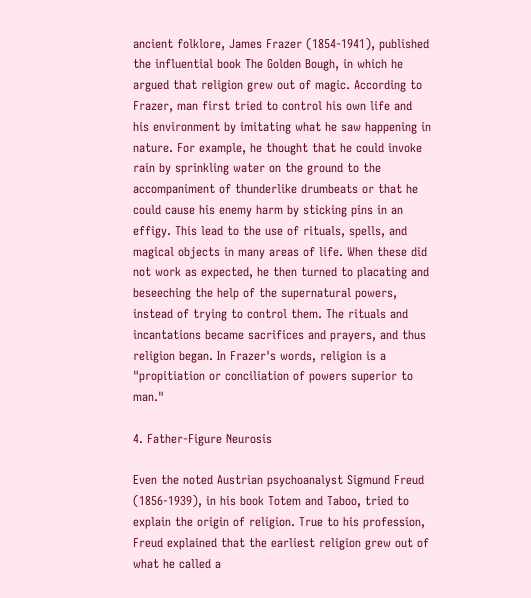ancient folklore, James Frazer (1854-1941), published the influential book The Golden Bough, in which he argued that religion grew out of magic. According to Frazer, man first tried to control his own life and his environment by imitating what he saw happening in nature. For example, he thought that he could invoke rain by sprinkling water on the ground to the accompaniment of thunderlike drumbeats or that he could cause his enemy harm by sticking pins in an effigy. This lead to the use of rituals, spells, and magical objects in many areas of life. When these did not work as expected, he then turned to placating and beseeching the help of the supernatural powers, instead of trying to control them. The rituals and incantations became sacrifices and prayers, and thus religion began. In Frazer's words, religion is a "propitiation or conciliation of powers superior to man."

4. Father-Figure Neurosis

Even the noted Austrian psychoanalyst Sigmund Freud (1856-1939), in his book Totem and Taboo, tried to explain the origin of religion. True to his profession, Freud explained that the earliest religion grew out of what he called a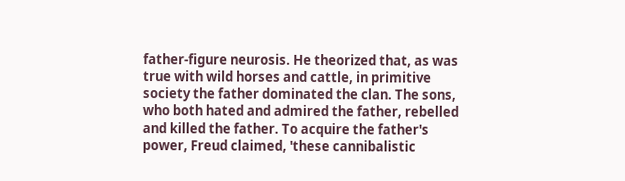father-figure neurosis. He theorized that, as was true with wild horses and cattle, in primitive society the father dominated the clan. The sons, who both hated and admired the father, rebelled and killed the father. To acquire the father's power, Freud claimed, 'these cannibalistic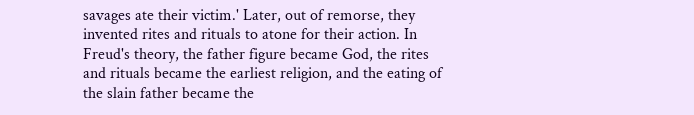savages ate their victim.' Later, out of remorse, they invented rites and rituals to atone for their action. In Freud's theory, the father figure became God, the rites and rituals became the earliest religion, and the eating of the slain father became the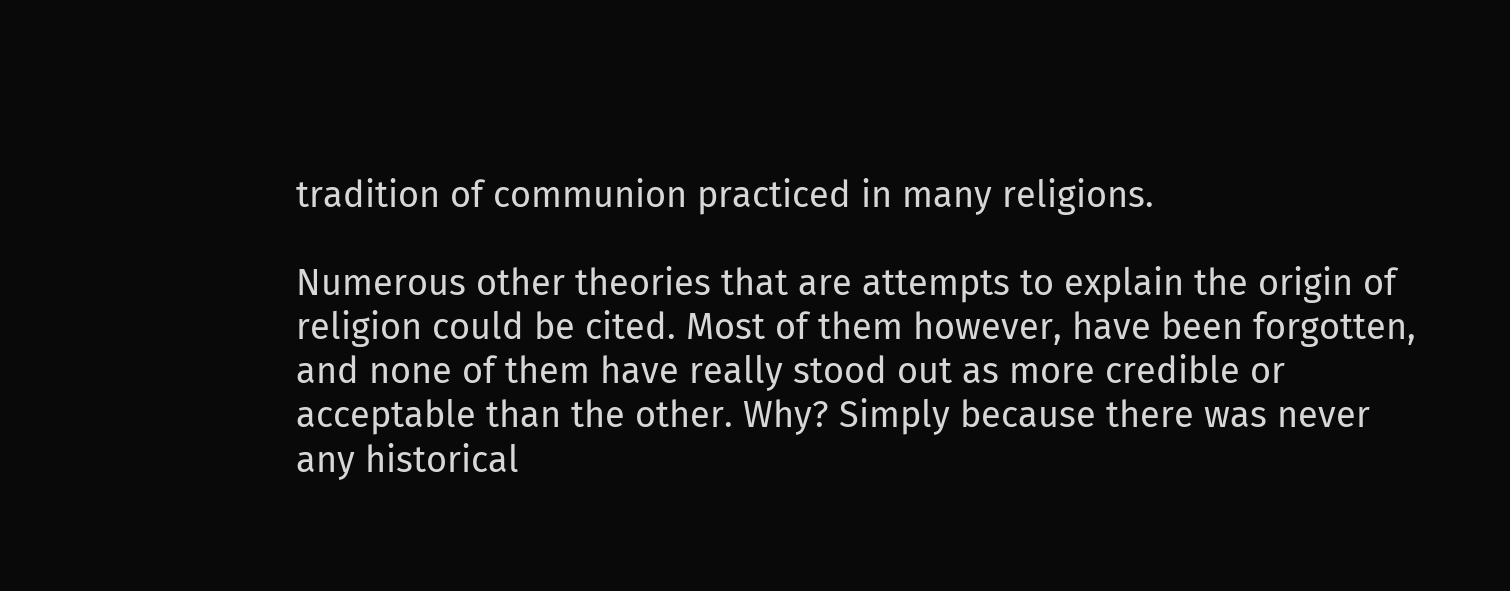tradition of communion practiced in many religions.

Numerous other theories that are attempts to explain the origin of religion could be cited. Most of them however, have been forgotten, and none of them have really stood out as more credible or acceptable than the other. Why? Simply because there was never any historical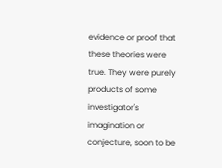evidence or proof that these theories were true. They were purely products of some investigator's imagination or conjecture, soon to be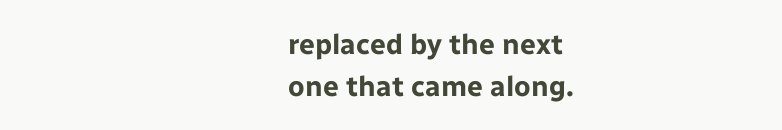replaced by the next one that came along.